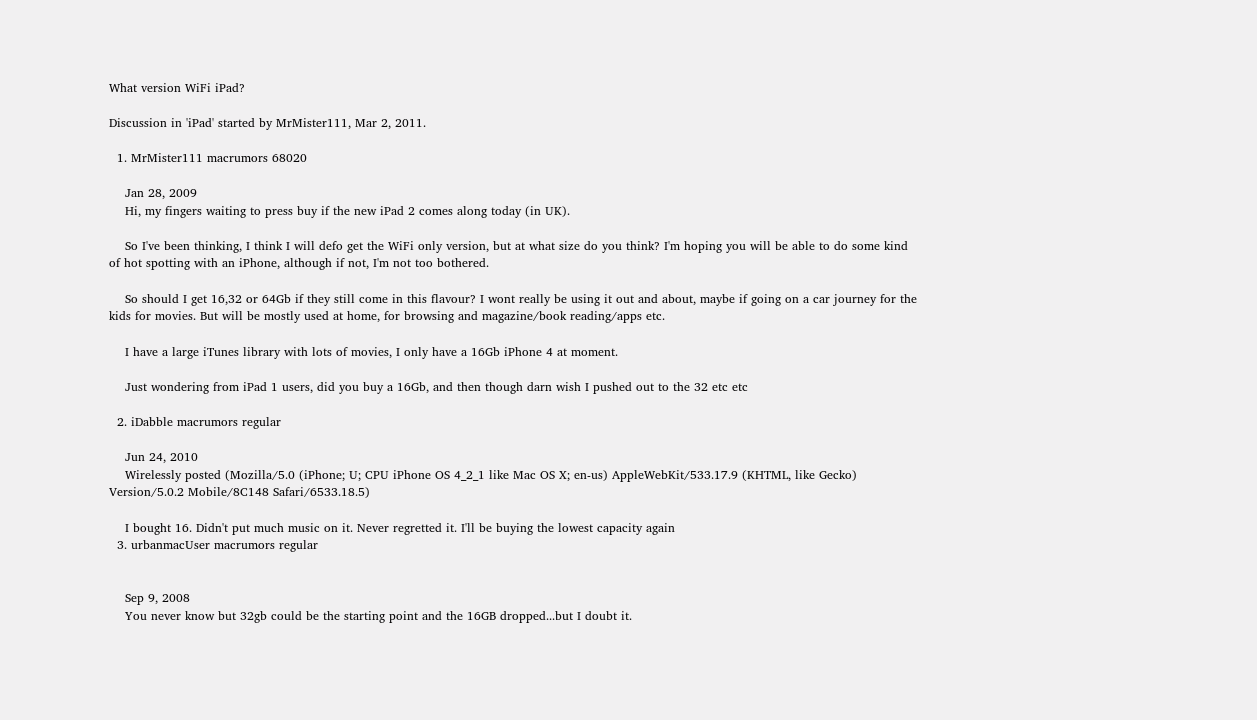What version WiFi iPad?

Discussion in 'iPad' started by MrMister111, Mar 2, 2011.

  1. MrMister111 macrumors 68020

    Jan 28, 2009
    Hi, my fingers waiting to press buy if the new iPad 2 comes along today (in UK).

    So I've been thinking, I think I will defo get the WiFi only version, but at what size do you think? I'm hoping you will be able to do some kind of hot spotting with an iPhone, although if not, I'm not too bothered.

    So should I get 16,32 or 64Gb if they still come in this flavour? I wont really be using it out and about, maybe if going on a car journey for the kids for movies. But will be mostly used at home, for browsing and magazine/book reading/apps etc.

    I have a large iTunes library with lots of movies, I only have a 16Gb iPhone 4 at moment.

    Just wondering from iPad 1 users, did you buy a 16Gb, and then though darn wish I pushed out to the 32 etc etc

  2. iDabble macrumors regular

    Jun 24, 2010
    Wirelessly posted (Mozilla/5.0 (iPhone; U; CPU iPhone OS 4_2_1 like Mac OS X; en-us) AppleWebKit/533.17.9 (KHTML, like Gecko) Version/5.0.2 Mobile/8C148 Safari/6533.18.5)

    I bought 16. Didn't put much music on it. Never regretted it. I'll be buying the lowest capacity again
  3. urbanmacUser macrumors regular


    Sep 9, 2008
    You never know but 32gb could be the starting point and the 16GB dropped...but I doubt it.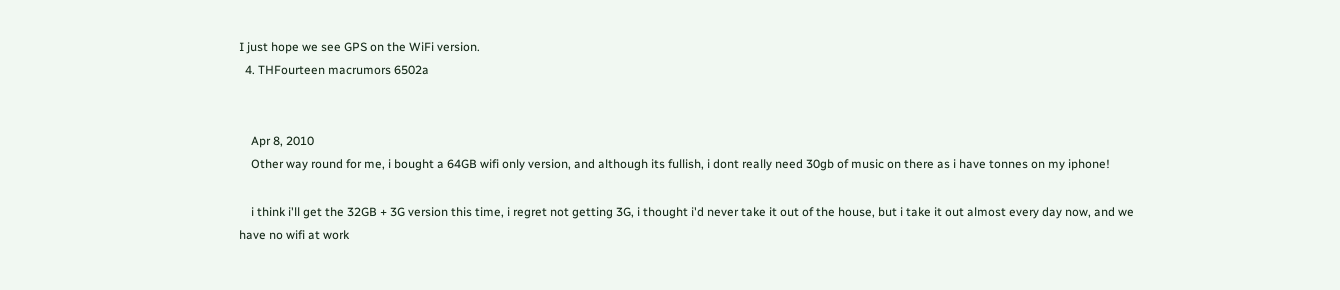I just hope we see GPS on the WiFi version.
  4. THFourteen macrumors 6502a


    Apr 8, 2010
    Other way round for me, i bought a 64GB wifi only version, and although its fullish, i dont really need 30gb of music on there as i have tonnes on my iphone!

    i think i'll get the 32GB + 3G version this time, i regret not getting 3G, i thought i'd never take it out of the house, but i take it out almost every day now, and we have no wifi at work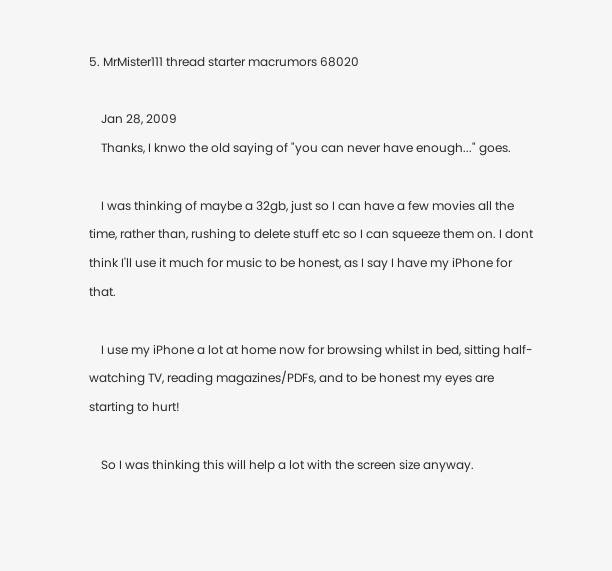5. MrMister111 thread starter macrumors 68020

    Jan 28, 2009
    Thanks, I knwo the old saying of "you can never have enough..." goes.

    I was thinking of maybe a 32gb, just so I can have a few movies all the time, rather than, rushing to delete stuff etc so I can squeeze them on. I dont think I'll use it much for music to be honest, as I say I have my iPhone for that.

    I use my iPhone a lot at home now for browsing whilst in bed, sitting half-watching TV, reading magazines/PDFs, and to be honest my eyes are starting to hurt!

    So I was thinking this will help a lot with the screen size anyway.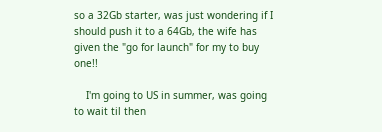so a 32Gb starter, was just wondering if I should push it to a 64Gb, the wife has given the "go for launch" for my to buy one!!

    I'm going to US in summer, was going to wait til then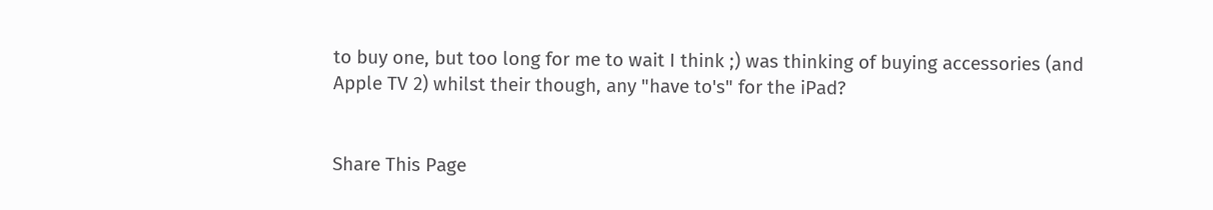to buy one, but too long for me to wait I think ;) was thinking of buying accessories (and Apple TV 2) whilst their though, any "have to's" for the iPad?


Share This Page